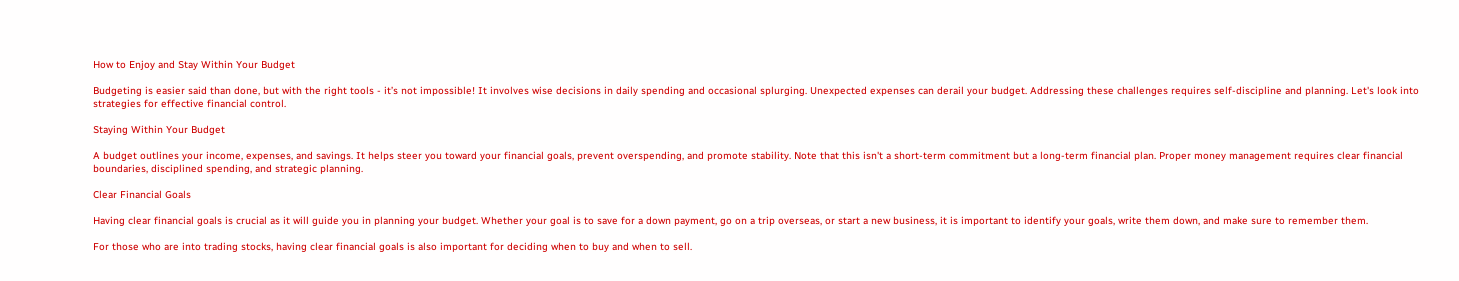How to Enjoy and Stay Within Your Budget

Budgeting is easier said than done, but with the right tools - it’s not impossible! It involves wise decisions in daily spending and occasional splurging. Unexpected expenses can derail your budget. Addressing these challenges requires self-discipline and planning. Let's look into strategies for effective financial control.

Staying Within Your Budget

A budget outlines your income, expenses, and savings. It helps steer you toward your financial goals, prevent overspending, and promote stability. Note that this isn't a short-term commitment but a long-term financial plan. Proper money management requires clear financial boundaries, disciplined spending, and strategic planning.

Clear Financial Goals

Having clear financial goals is crucial as it will guide you in planning your budget. Whether your goal is to save for a down payment, go on a trip overseas, or start a new business, it is important to identify your goals, write them down, and make sure to remember them.

For those who are into trading stocks, having clear financial goals is also important for deciding when to buy and when to sell.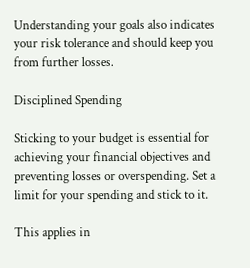Understanding your goals also indicates your risk tolerance and should keep you from further losses.

Disciplined Spending

Sticking to your budget is essential for achieving your financial objectives and preventing losses or overspending. Set a limit for your spending and stick to it.

This applies in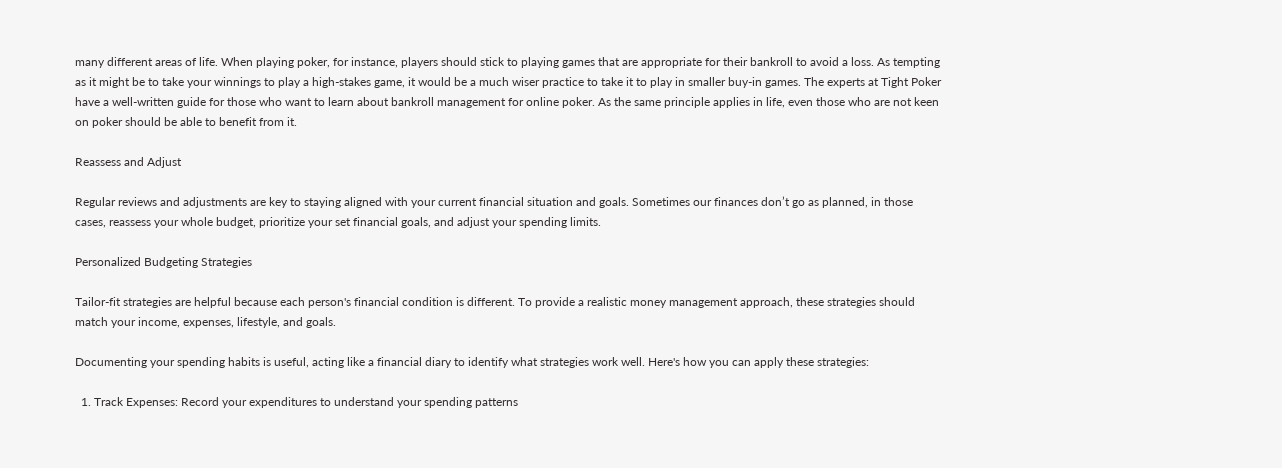many different areas of life. When playing poker, for instance, players should stick to playing games that are appropriate for their bankroll to avoid a loss. As tempting as it might be to take your winnings to play a high-stakes game, it would be a much wiser practice to take it to play in smaller buy-in games. The experts at Tight Poker have a well-written guide for those who want to learn about bankroll management for online poker. As the same principle applies in life, even those who are not keen on poker should be able to benefit from it.

Reassess and Adjust

Regular reviews and adjustments are key to staying aligned with your current financial situation and goals. Sometimes our finances don’t go as planned, in those cases, reassess your whole budget, prioritize your set financial goals, and adjust your spending limits.

Personalized Budgeting Strategies

Tailor-fit strategies are helpful because each person's financial condition is different. To provide a realistic money management approach, these strategies should match your income, expenses, lifestyle, and goals.

Documenting your spending habits is useful, acting like a financial diary to identify what strategies work well. Here's how you can apply these strategies:

  1. Track Expenses: Record your expenditures to understand your spending patterns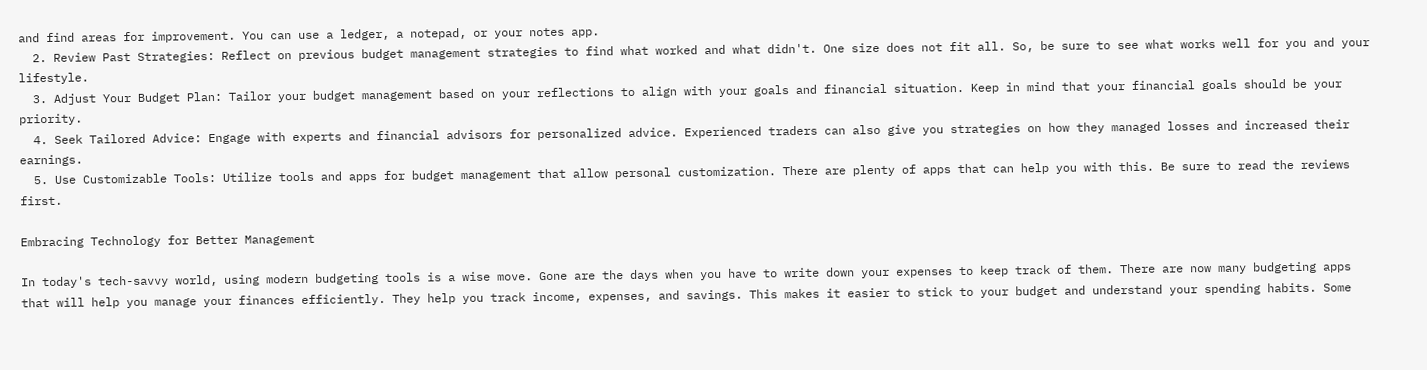and find areas for improvement. You can use a ledger, a notepad, or your notes app.
  2. Review Past Strategies: Reflect on previous budget management strategies to find what worked and what didn't. One size does not fit all. So, be sure to see what works well for you and your lifestyle.
  3. Adjust Your Budget Plan: Tailor your budget management based on your reflections to align with your goals and financial situation. Keep in mind that your financial goals should be your priority.
  4. Seek Tailored Advice: Engage with experts and financial advisors for personalized advice. Experienced traders can also give you strategies on how they managed losses and increased their earnings.
  5. Use Customizable Tools: Utilize tools and apps for budget management that allow personal customization. There are plenty of apps that can help you with this. Be sure to read the reviews first.

Embracing Technology for Better Management

In today's tech-savvy world, using modern budgeting tools is a wise move. Gone are the days when you have to write down your expenses to keep track of them. There are now many budgeting apps that will help you manage your finances efficiently. They help you track income, expenses, and savings. This makes it easier to stick to your budget and understand your spending habits. Some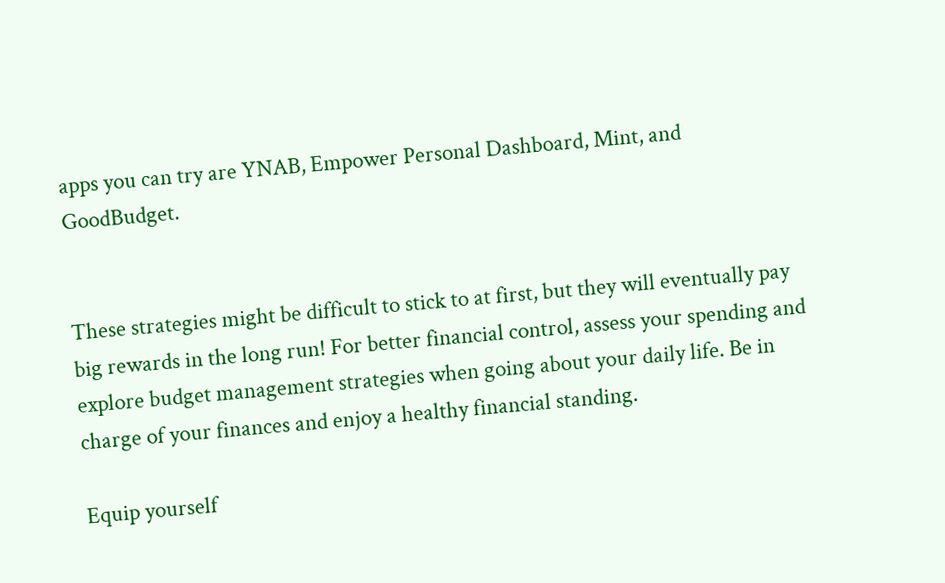apps you can try are YNAB, Empower Personal Dashboard, Mint, and GoodBudget.


These strategies might be difficult to stick to at first, but they will eventually pay big rewards in the long run! For better financial control, assess your spending and explore budget management strategies when going about your daily life. Be in charge of your finances and enjoy a healthy financial standing.

Equip yourself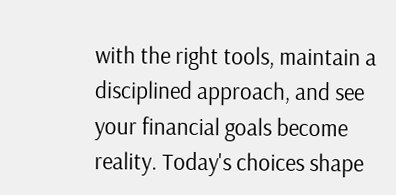with the right tools, maintain a disciplined approach, and see your financial goals become reality. Today's choices shape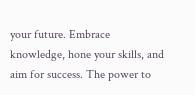your future. Embrace knowledge, hone your skills, and aim for success. The power to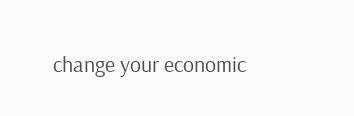change your economic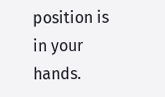position is in your hands.